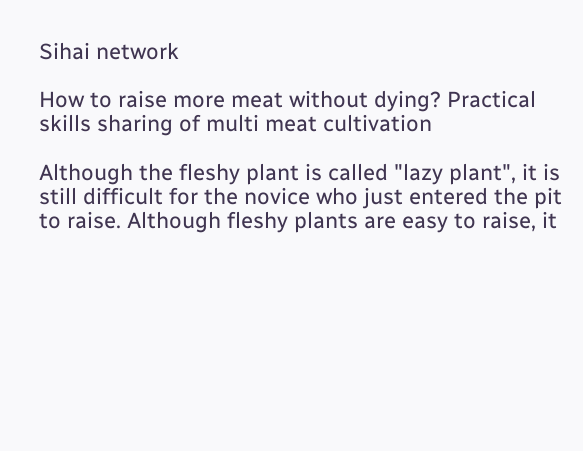Sihai network

How to raise more meat without dying? Practical skills sharing of multi meat cultivation

Although the fleshy plant is called "lazy plant", it is still difficult for the novice who just entered the pit to raise. Although fleshy plants are easy to raise, it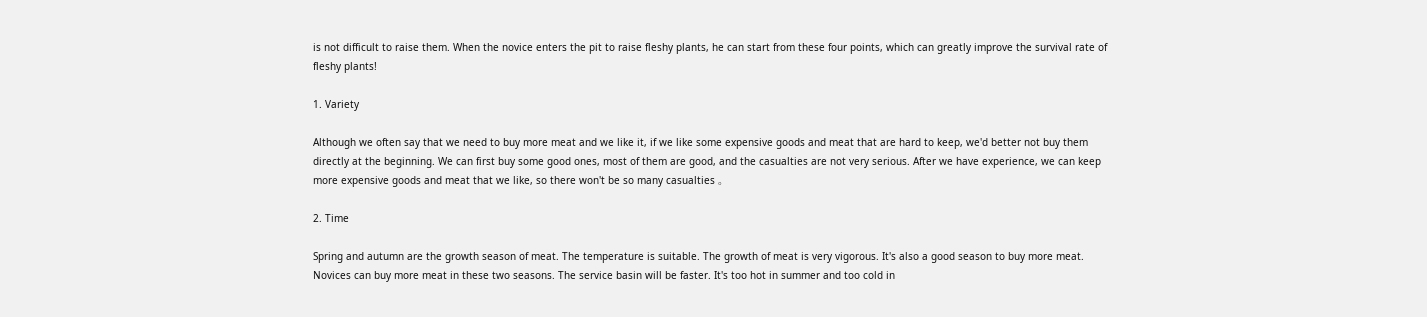is not difficult to raise them. When the novice enters the pit to raise fleshy plants, he can start from these four points, which can greatly improve the survival rate of fleshy plants!

1. Variety

Although we often say that we need to buy more meat and we like it, if we like some expensive goods and meat that are hard to keep, we'd better not buy them directly at the beginning. We can first buy some good ones, most of them are good, and the casualties are not very serious. After we have experience, we can keep more expensive goods and meat that we like, so there won't be so many casualties 。

2. Time

Spring and autumn are the growth season of meat. The temperature is suitable. The growth of meat is very vigorous. It's also a good season to buy more meat. Novices can buy more meat in these two seasons. The service basin will be faster. It's too hot in summer and too cold in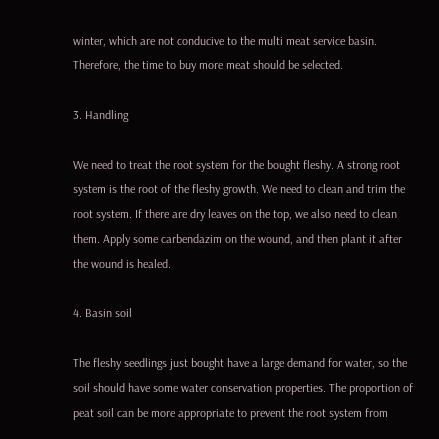winter, which are not conducive to the multi meat service basin. Therefore, the time to buy more meat should be selected.

3. Handling

We need to treat the root system for the bought fleshy. A strong root system is the root of the fleshy growth. We need to clean and trim the root system. If there are dry leaves on the top, we also need to clean them. Apply some carbendazim on the wound, and then plant it after the wound is healed.

4. Basin soil

The fleshy seedlings just bought have a large demand for water, so the soil should have some water conservation properties. The proportion of peat soil can be more appropriate to prevent the root system from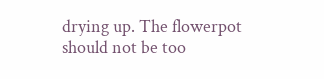drying up. The flowerpot should not be too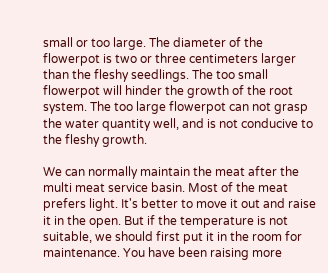small or too large. The diameter of the flowerpot is two or three centimeters larger than the fleshy seedlings. The too small flowerpot will hinder the growth of the root system. The too large flowerpot can not grasp the water quantity well, and is not conducive to the fleshy growth.

We can normally maintain the meat after the multi meat service basin. Most of the meat prefers light. It's better to move it out and raise it in the open. But if the temperature is not suitable, we should first put it in the room for maintenance. You have been raising more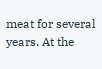meat for several years. At the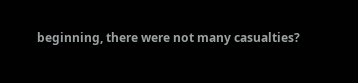beginning, there were not many casualties?